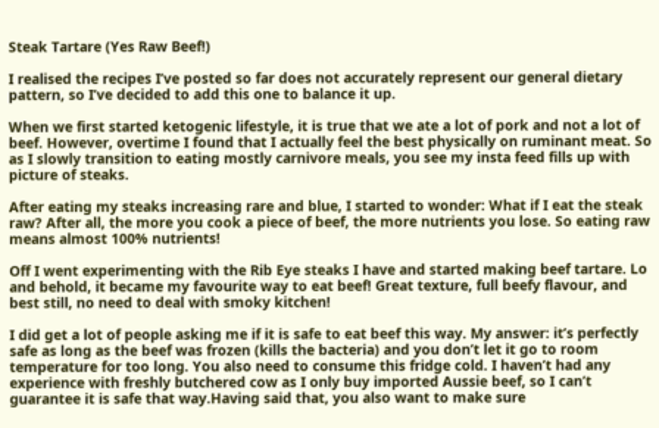Steak Tartare (Yes Raw Beef!)

I realised the recipes I’ve posted so far does not accurately represent our general dietary pattern, so I’ve decided to add this one to balance it up.

When we first started ketogenic lifestyle, it is true that we ate a lot of pork and not a lot of beef. However, overtime I found that I actually feel the best physically on ruminant meat. So as I slowly transition to eating mostly carnivore meals, you see my insta feed fills up with picture of steaks.

After eating my steaks increasing rare and blue, I started to wonder: What if I eat the steak raw? After all, the more you cook a piece of beef, the more nutrients you lose. So eating raw means almost 100% nutrients!

Off I went experimenting with the Rib Eye steaks I have and started making beef tartare. Lo and behold, it became my favourite way to eat beef! Great texture, full beefy flavour, and best still, no need to deal with smoky kitchen!

I did get a lot of people asking me if it is safe to eat beef this way. My answer: it’s perfectly safe as long as the beef was frozen (kills the bacteria) and you don’t let it go to room temperature for too long. You also need to consume this fridge cold. I haven’t had any experience with freshly butchered cow as I only buy imported Aussie beef, so I can’t guarantee it is safe that way.Having said that, you also want to make sure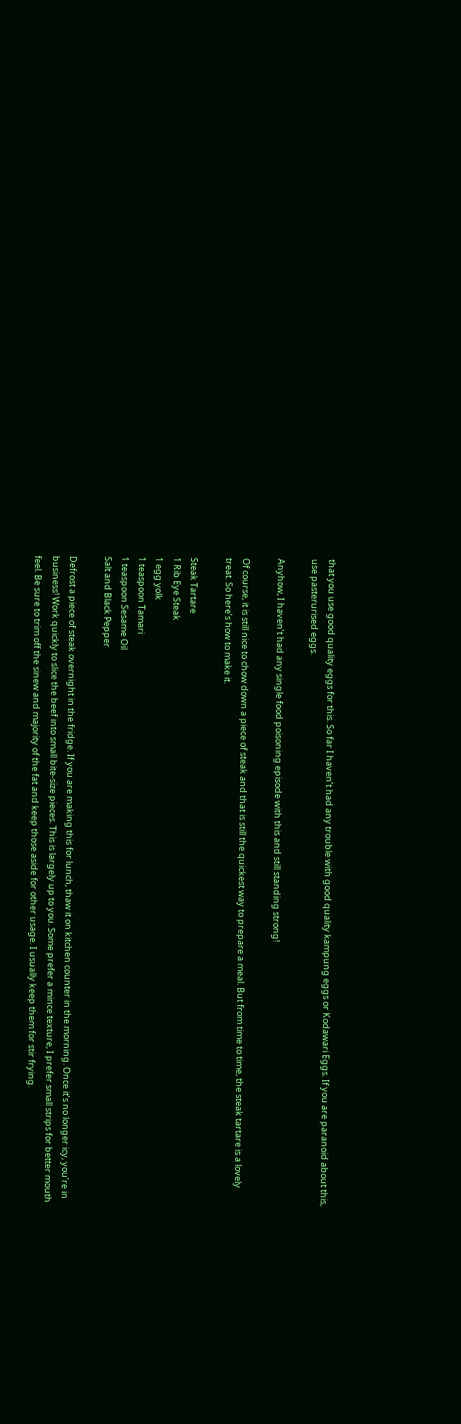that you use good quality eggs for this. So far I haven’t had any trouble with good quality kampung eggs or Kodawari Eggs. If you are paranoid about this, use pasterurised eggs.

Anyhow, I haven’t had any single food poisoning episode with this and still standing strong!

Of course, it is still nice to chow down a piece of steak and that is still the quickest way to prepare a meal. But from time to time, the steak tartare is a lovely treat. So here’s how to make it.

Steak Tartare
1 Rib Eye Steak
1 egg yolk
1 teaspoon Tamari
1 teaspoon Sesame Oil
Salt and Black Pepper

Defrost a piece of steak overnight in the fridge. If you are making this for lunch, thaw it on kitchen counter in the morning. Once it’s no longer icy, you’re in business! Work quickly to slice the beef into small bite-size pieces. This is largely up to you. Some prefer a mince texture, I prefer small strips for better mouth feel. Be sure to trim off the sinew and majority of the fat and keep those aside for other usage. I usually keep them for stir frying.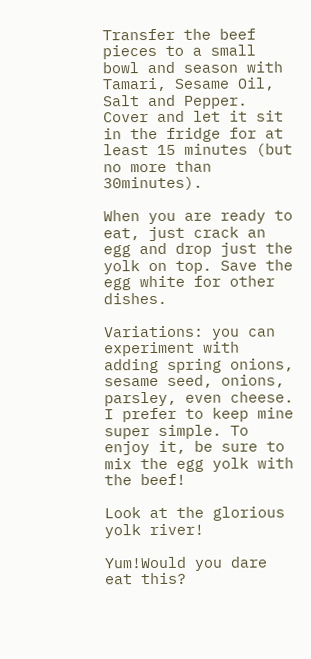Transfer the beef pieces to a small bowl and season with Tamari, Sesame Oil, Salt and Pepper. Cover and let it sit in the fridge for at least 15 minutes (but no more than 30minutes).

When you are ready to eat, just crack an egg and drop just the yolk on top. Save the egg white for other dishes.

Variations: you can experiment with adding spring onions, sesame seed, onions, parsley, even cheese. I prefer to keep mine super simple. To enjoy it, be sure to mix the egg yolk with the beef!

Look at the glorious yolk river!

Yum!Would you dare eat this?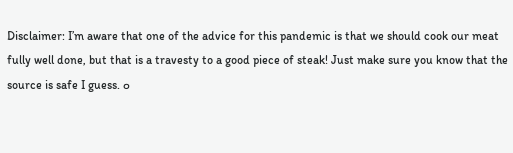Disclaimer: I’m aware that one of the advice for this pandemic is that we should cook our meat fully well done, but that is a travesty to a good piece of steak! Just make sure you know that the source is safe I guess. ๐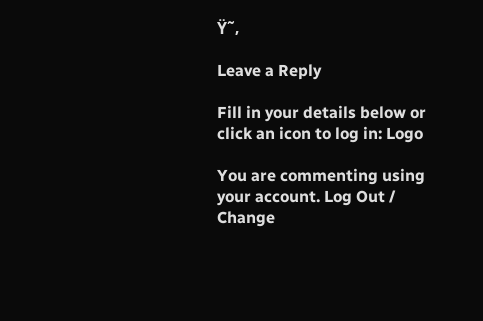Ÿ˜‚

Leave a Reply

Fill in your details below or click an icon to log in: Logo

You are commenting using your account. Log Out /  Change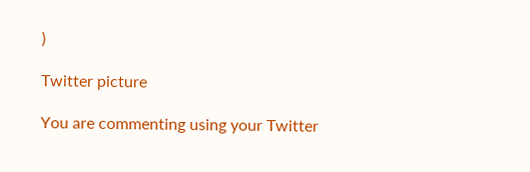)

Twitter picture

You are commenting using your Twitter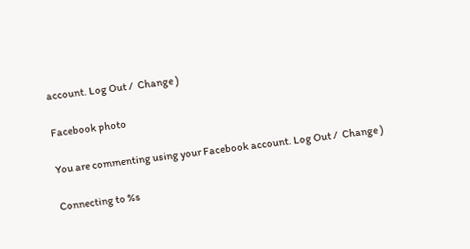account. Log Out /  Change )

Facebook photo

You are commenting using your Facebook account. Log Out /  Change )

Connecting to %s